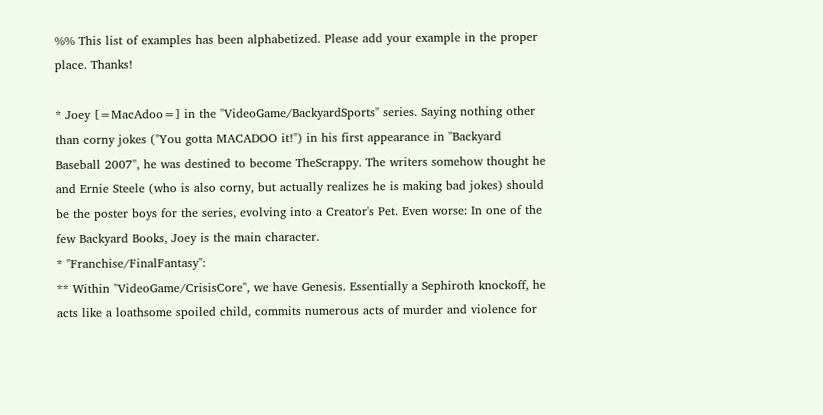%% This list of examples has been alphabetized. Please add your example in the proper place. Thanks!

* Joey [=MacAdoo=] in the ''VideoGame/BackyardSports'' series. Saying nothing other than corny jokes ("You gotta MACADOO it!") in his first appearance in ''Backyard Baseball 2007'', he was destined to become TheScrappy. The writers somehow thought he and Ernie Steele (who is also corny, but actually realizes he is making bad jokes) should be the poster boys for the series, evolving into a Creator's Pet. Even worse: In one of the few Backyard Books, Joey is the main character.
* ''Franchise/FinalFantasy'':
** Within ''VideoGame/CrisisCore'', we have Genesis. Essentially a Sephiroth knockoff, he acts like a loathsome spoiled child, commits numerous acts of murder and violence for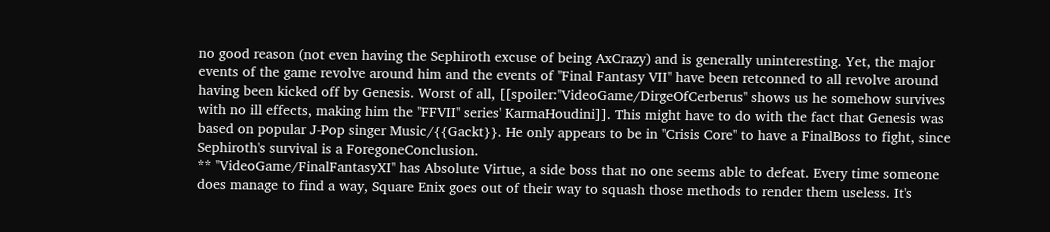no good reason (not even having the Sephiroth excuse of being AxCrazy) and is generally uninteresting. Yet, the major events of the game revolve around him and the events of ''Final Fantasy VII'' have been retconned to all revolve around having been kicked off by Genesis. Worst of all, [[spoiler:''VideoGame/DirgeOfCerberus'' shows us he somehow survives with no ill effects, making him the ''FFVII'' series' KarmaHoudini]]. This might have to do with the fact that Genesis was based on popular J-Pop singer Music/{{Gackt}}. He only appears to be in ''Crisis Core'' to have a FinalBoss to fight, since Sephiroth's survival is a ForegoneConclusion.
** ''VideoGame/FinalFantasyXI'' has Absolute Virtue, a side boss that no one seems able to defeat. Every time someone does manage to find a way, Square Enix goes out of their way to squash those methods to render them useless. It's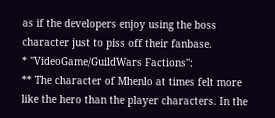as if the developers enjoy using the boss character just to piss off their fanbase.
* ''VideoGame/GuildWars Factions'':
** The character of Mhenlo at times felt more like the hero than the player characters. In the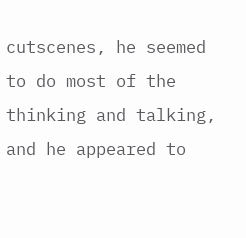cutscenes, he seemed to do most of the thinking and talking, and he appeared to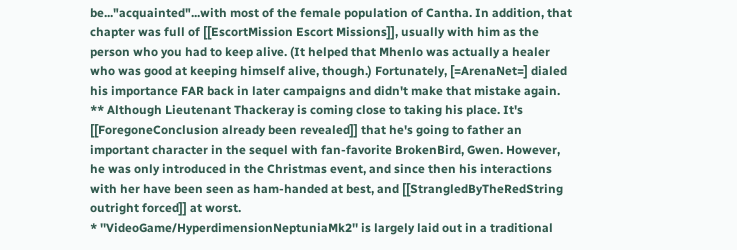be..."acquainted"...with most of the female population of Cantha. In addition, that chapter was full of [[EscortMission Escort Missions]], usually with him as the person who you had to keep alive. (It helped that Mhenlo was actually a healer who was good at keeping himself alive, though.) Fortunately, [=ArenaNet=] dialed his importance FAR back in later campaigns and didn't make that mistake again.
** Although Lieutenant Thackeray is coming close to taking his place. It's [[ForegoneConclusion already been revealed]] that he's going to father an important character in the sequel with fan-favorite BrokenBird, Gwen. However, he was only introduced in the Christmas event, and since then his interactions with her have been seen as ham-handed at best, and [[StrangledByTheRedString outright forced]] at worst.
* ''VideoGame/HyperdimensionNeptuniaMk2'' is largely laid out in a traditional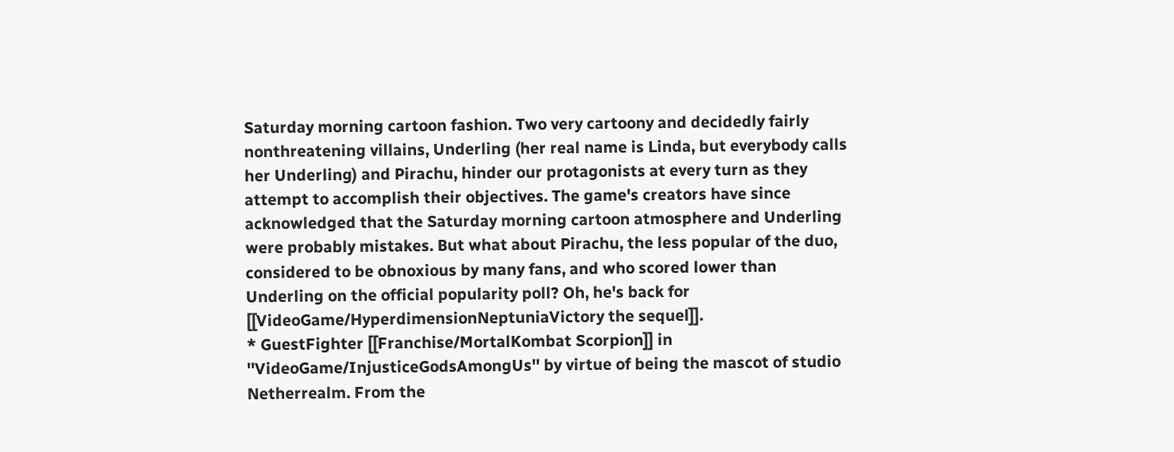Saturday morning cartoon fashion. Two very cartoony and decidedly fairly nonthreatening villains, Underling (her real name is Linda, but everybody calls her Underling) and Pirachu, hinder our protagonists at every turn as they attempt to accomplish their objectives. The game's creators have since acknowledged that the Saturday morning cartoon atmosphere and Underling were probably mistakes. But what about Pirachu, the less popular of the duo, considered to be obnoxious by many fans, and who scored lower than Underling on the official popularity poll? Oh, he's back for [[VideoGame/HyperdimensionNeptuniaVictory the sequel]].
* GuestFighter [[Franchise/MortalKombat Scorpion]] in ''VideoGame/InjusticeGodsAmongUs'' by virtue of being the mascot of studio Netherrealm. From the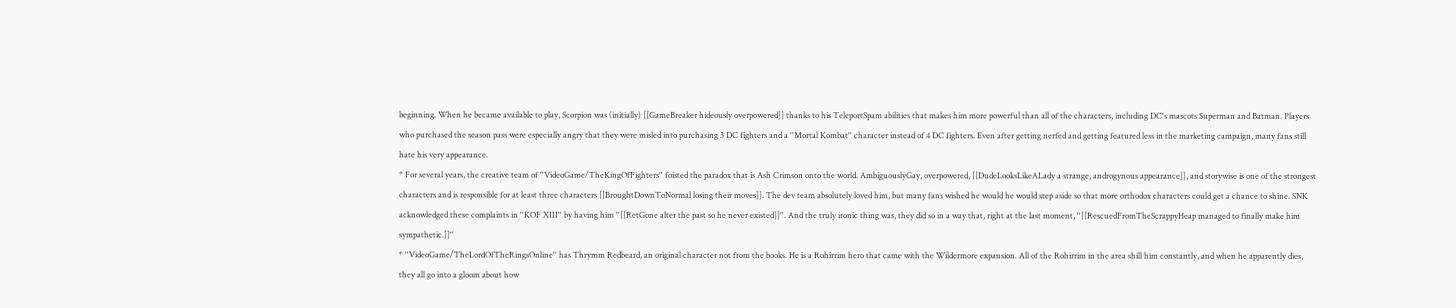beginning. When he became available to play, Scorpion was (initially) [[GameBreaker hideously overpowered]] thanks to his TeleportSpam abilities that makes him more powerful than all of the characters, including DC's mascots Superman and Batman. Players who purchased the season pass were especially angry that they were misled into purchasing 3 DC fighters and a ''Mortal Kombat'' character instead of 4 DC fighters. Even after getting nerfed and getting featured less in the marketing campaign, many fans still hate his very appearance.
* For several years, the creative team of ''VideoGame/TheKingOfFighters'' foisted the paradox that is Ash Crimson onto the world. AmbiguouslyGay, overpowered, [[DudeLooksLikeALady a strange, androgynous appearance]], and storywise is one of the strongest characters and is responsible for at least three characters [[BroughtDownToNormal losing their moves]]. The dev team absolutely loved him, but many fans wished he would he would step aside so that more orthodox characters could get a chance to shine. SNK acknowledged these complaints in ''KOF XIII'' by having him ''[[RetGone alter the past so he never existed]]''. And the truly ironic thing was, they did so in a way that, right at the last moment, ''[[RescuedFromTheScrappyHeap managed to finally make him sympathetic.]]''
* ''VideoGame/TheLordOfTheRingsOnline'' has Thrymm Redbeard, an original character not from the books. He is a Rohirrim hero that came with the Wildermore expansion. All of the Rohirrim in the area shill him constantly, and when he apparently dies, they all go into a gloom about how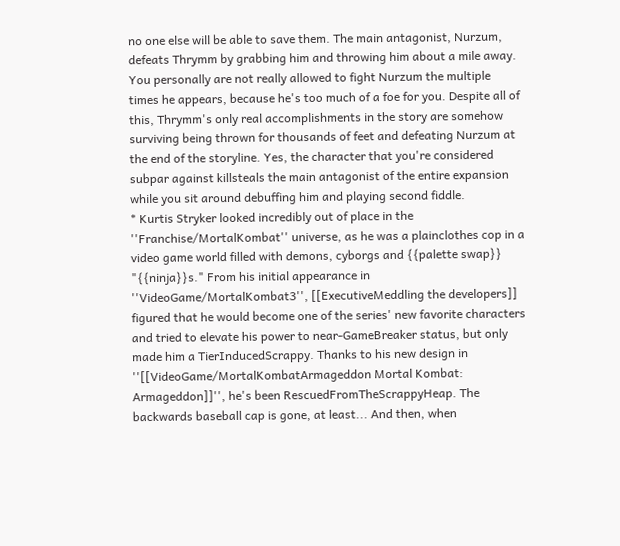no one else will be able to save them. The main antagonist, Nurzum, defeats Thrymm by grabbing him and throwing him about a mile away. You personally are not really allowed to fight Nurzum the multiple times he appears, because he's too much of a foe for you. Despite all of this, Thrymm's only real accomplishments in the story are somehow surviving being thrown for thousands of feet and defeating Nurzum at the end of the storyline. Yes, the character that you're considered subpar against killsteals the main antagonist of the entire expansion while you sit around debuffing him and playing second fiddle.
* Kurtis Stryker looked incredibly out of place in the ''Franchise/MortalKombat'' universe, as he was a plainclothes cop in a video game world filled with demons, cyborgs and {{palette swap}} "{{ninja}}s." From his initial appearance in ''VideoGame/MortalKombat3'', [[ExecutiveMeddling the developers]] figured that he would become one of the series' new favorite characters and tried to elevate his power to near-GameBreaker status, but only made him a TierInducedScrappy. Thanks to his new design in ''[[VideoGame/MortalKombatArmageddon Mortal Kombat: Armageddon]]'', he's been RescuedFromTheScrappyHeap. The backwards baseball cap is gone, at least... And then, when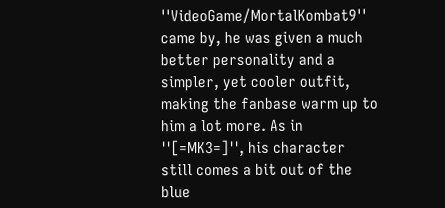''VideoGame/MortalKombat9'' came by, he was given a much better personality and a simpler, yet cooler outfit, making the fanbase warm up to him a lot more. As in ''[=MK3=]'', his character still comes a bit out of the blue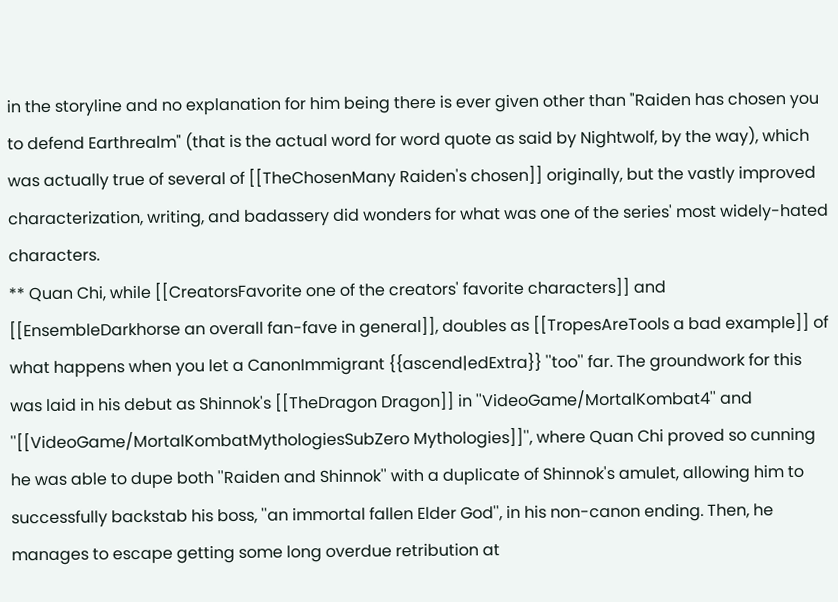in the storyline and no explanation for him being there is ever given other than "Raiden has chosen you to defend Earthrealm" (that is the actual word for word quote as said by Nightwolf, by the way), which was actually true of several of [[TheChosenMany Raiden's chosen]] originally, but the vastly improved characterization, writing, and badassery did wonders for what was one of the series' most widely-hated characters.
** Quan Chi, while [[CreatorsFavorite one of the creators' favorite characters]] and [[EnsembleDarkhorse an overall fan-fave in general]], doubles as [[TropesAreTools a bad example]] of what happens when you let a CanonImmigrant {{ascend|edExtra}} ''too'' far. The groundwork for this was laid in his debut as Shinnok's [[TheDragon Dragon]] in ''VideoGame/MortalKombat4'' and ''[[VideoGame/MortalKombatMythologiesSubZero Mythologies]]'', where Quan Chi proved so cunning he was able to dupe both ''Raiden and Shinnok'' with a duplicate of Shinnok's amulet, allowing him to successfully backstab his boss, ''an immortal fallen Elder God'', in his non-canon ending. Then, he manages to escape getting some long overdue retribution at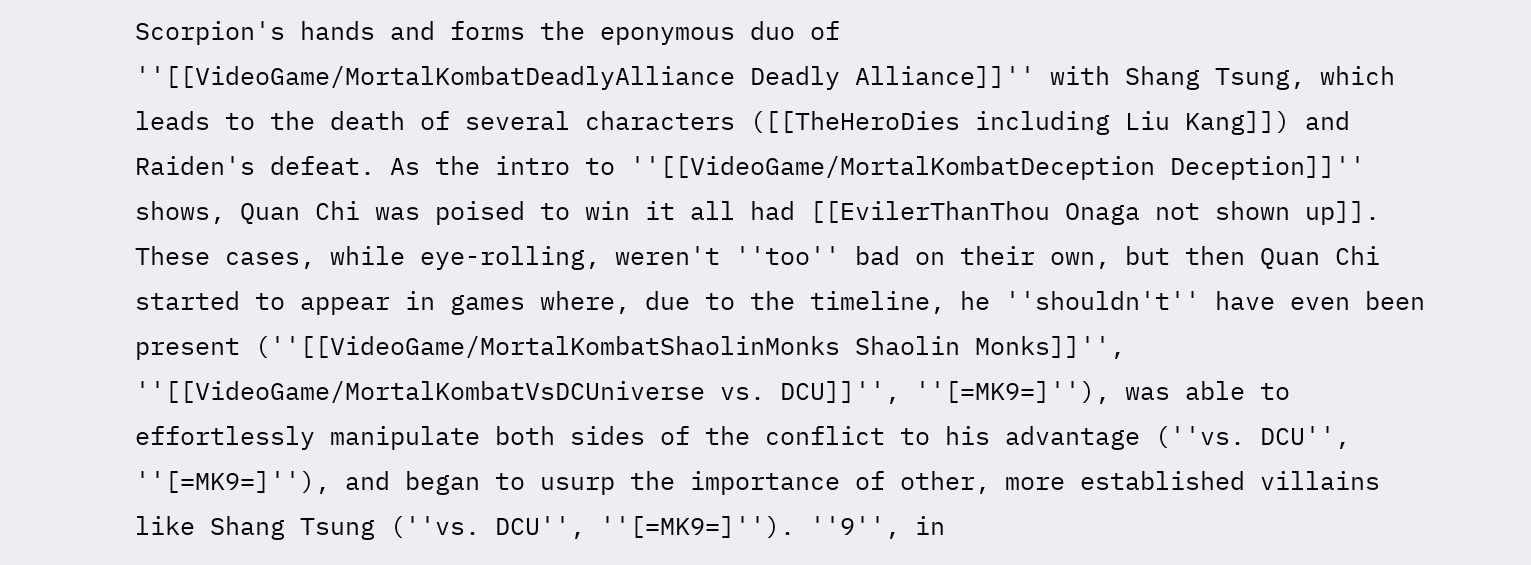Scorpion's hands and forms the eponymous duo of ''[[VideoGame/MortalKombatDeadlyAlliance Deadly Alliance]]'' with Shang Tsung, which leads to the death of several characters ([[TheHeroDies including Liu Kang]]) and Raiden's defeat. As the intro to ''[[VideoGame/MortalKombatDeception Deception]]'' shows, Quan Chi was poised to win it all had [[EvilerThanThou Onaga not shown up]]. These cases, while eye-rolling, weren't ''too'' bad on their own, but then Quan Chi started to appear in games where, due to the timeline, he ''shouldn't'' have even been present (''[[VideoGame/MortalKombatShaolinMonks Shaolin Monks]]'', ''[[VideoGame/MortalKombatVsDCUniverse vs. DCU]]'', ''[=MK9=]''), was able to effortlessly manipulate both sides of the conflict to his advantage (''vs. DCU'', ''[=MK9=]''), and began to usurp the importance of other, more established villains like Shang Tsung (''vs. DCU'', ''[=MK9=]''). ''9'', in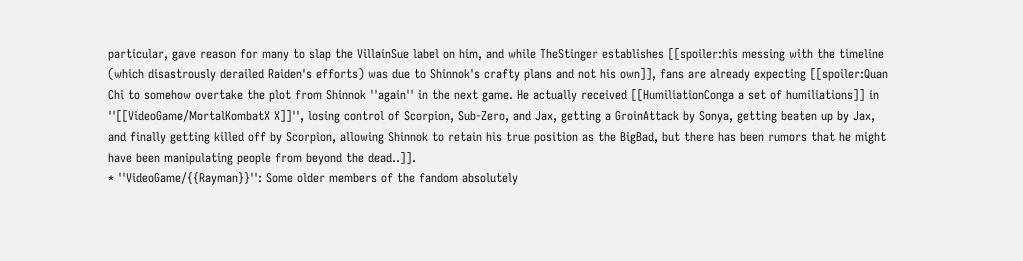particular, gave reason for many to slap the VillainSue label on him, and while TheStinger establishes [[spoiler:his messing with the timeline (which disastrously derailed Raiden's efforts) was due to Shinnok's crafty plans and not his own]], fans are already expecting [[spoiler:Quan Chi to somehow overtake the plot from Shinnok ''again'' in the next game. He actually received [[HumiliationConga a set of humiliations]] in ''[[VideoGame/MortalKombatX X]]'', losing control of Scorpion, Sub-Zero, and Jax, getting a GroinAttack by Sonya, getting beaten up by Jax, and finally getting killed off by Scorpion, allowing Shinnok to retain his true position as the BigBad, but there has been rumors that he might have been manipulating people from beyond the dead..]].
* ''VideoGame/{{Rayman}}'': Some older members of the fandom absolutely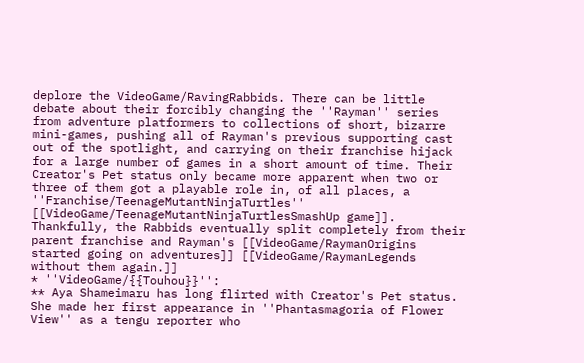deplore the VideoGame/RavingRabbids. There can be little debate about their forcibly changing the ''Rayman'' series from adventure platformers to collections of short, bizarre mini-games, pushing all of Rayman's previous supporting cast out of the spotlight, and carrying on their franchise hijack for a large number of games in a short amount of time. Their Creator's Pet status only became more apparent when two or three of them got a playable role in, of all places, a ''Franchise/TeenageMutantNinjaTurtles'' [[VideoGame/TeenageMutantNinjaTurtlesSmashUp game]]. Thankfully, the Rabbids eventually split completely from their parent franchise and Rayman's [[VideoGame/RaymanOrigins started going on adventures]] [[VideoGame/RaymanLegends without them again.]]
* ''VideoGame/{{Touhou}}'':
** Aya Shameimaru has long flirted with Creator's Pet status. She made her first appearance in ''Phantasmagoria of Flower View'' as a tengu reporter who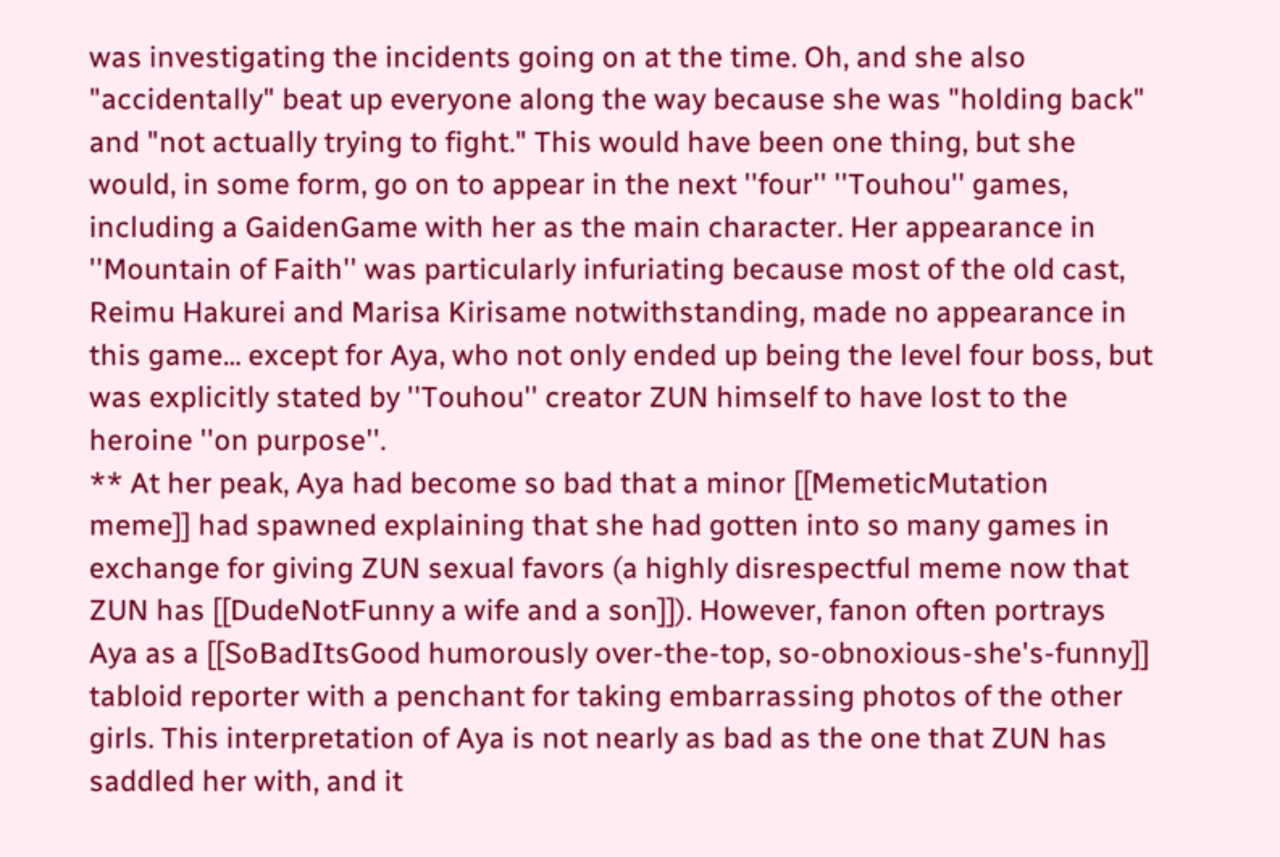was investigating the incidents going on at the time. Oh, and she also "accidentally" beat up everyone along the way because she was "holding back" and "not actually trying to fight." This would have been one thing, but she would, in some form, go on to appear in the next ''four'' ''Touhou'' games, including a GaidenGame with her as the main character. Her appearance in ''Mountain of Faith'' was particularly infuriating because most of the old cast, Reimu Hakurei and Marisa Kirisame notwithstanding, made no appearance in this game... except for Aya, who not only ended up being the level four boss, but was explicitly stated by ''Touhou'' creator ZUN himself to have lost to the heroine ''on purpose''.
** At her peak, Aya had become so bad that a minor [[MemeticMutation meme]] had spawned explaining that she had gotten into so many games in exchange for giving ZUN sexual favors (a highly disrespectful meme now that ZUN has [[DudeNotFunny a wife and a son]]). However, fanon often portrays Aya as a [[SoBadItsGood humorously over-the-top, so-obnoxious-she's-funny]] tabloid reporter with a penchant for taking embarrassing photos of the other girls. This interpretation of Aya is not nearly as bad as the one that ZUN has saddled her with, and it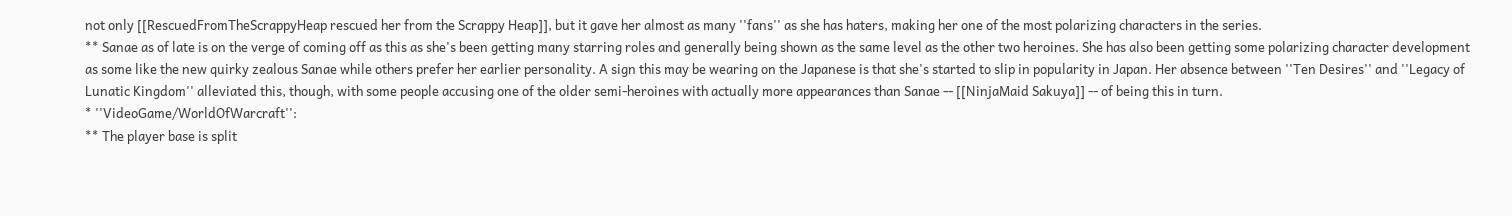not only [[RescuedFromTheScrappyHeap rescued her from the Scrappy Heap]], but it gave her almost as many ''fans'' as she has haters, making her one of the most polarizing characters in the series.
** Sanae as of late is on the verge of coming off as this as she's been getting many starring roles and generally being shown as the same level as the other two heroines. She has also been getting some polarizing character development as some like the new quirky zealous Sanae while others prefer her earlier personality. A sign this may be wearing on the Japanese is that she's started to slip in popularity in Japan. Her absence between ''Ten Desires'' and ''Legacy of Lunatic Kingdom'' alleviated this, though, with some people accusing one of the older semi-heroines with actually more appearances than Sanae -- [[NinjaMaid Sakuya]] -- of being this in turn.
* ''VideoGame/WorldOfWarcraft'':
** The player base is split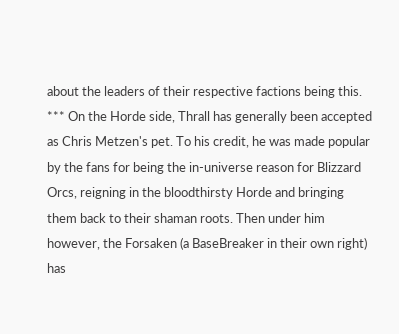about the leaders of their respective factions being this.
*** On the Horde side, Thrall has generally been accepted as Chris Metzen's pet. To his credit, he was made popular by the fans for being the in-universe reason for Blizzard Orcs, reigning in the bloodthirsty Horde and bringing them back to their shaman roots. Then under him however, the Forsaken (a BaseBreaker in their own right) has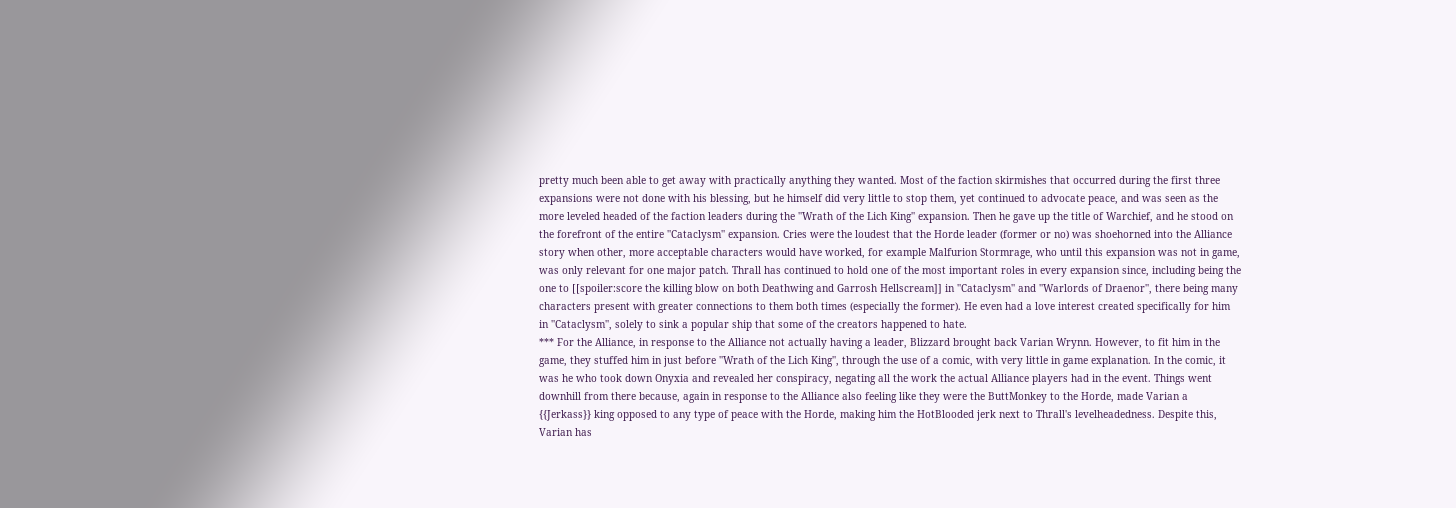pretty much been able to get away with practically anything they wanted. Most of the faction skirmishes that occurred during the first three expansions were not done with his blessing, but he himself did very little to stop them, yet continued to advocate peace, and was seen as the more leveled headed of the faction leaders during the ''Wrath of the Lich King'' expansion. Then he gave up the title of Warchief, and he stood on the forefront of the entire ''Cataclysm'' expansion. Cries were the loudest that the Horde leader (former or no) was shoehorned into the Alliance story when other, more acceptable characters would have worked, for example Malfurion Stormrage, who until this expansion was not in game, was only relevant for one major patch. Thrall has continued to hold one of the most important roles in every expansion since, including being the one to [[spoiler:score the killing blow on both Deathwing and Garrosh Hellscream]] in ''Cataclysm'' and ''Warlords of Draenor'', there being many characters present with greater connections to them both times (especially the former). He even had a love interest created specifically for him in ''Cataclysm'', solely to sink a popular ship that some of the creators happened to hate.
*** For the Alliance, in response to the Alliance not actually having a leader, Blizzard brought back Varian Wrynn. However, to fit him in the game, they stuffed him in just before ''Wrath of the Lich King'', through the use of a comic, with very little in game explanation. In the comic, it was he who took down Onyxia and revealed her conspiracy, negating all the work the actual Alliance players had in the event. Things went downhill from there because, again in response to the Alliance also feeling like they were the ButtMonkey to the Horde, made Varian a {{Jerkass}} king opposed to any type of peace with the Horde, making him the HotBlooded jerk next to Thrall's levelheadedness. Despite this, Varian has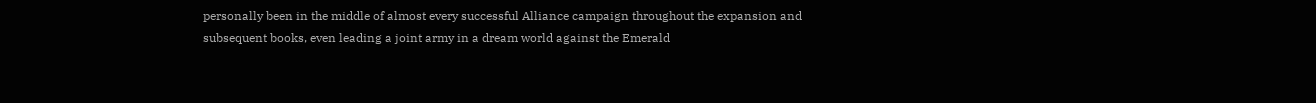personally been in the middle of almost every successful Alliance campaign throughout the expansion and subsequent books, even leading a joint army in a dream world against the Emerald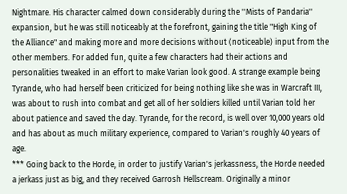Nightmare. His character calmed down considerably during the ''Mists of Pandaria'' expansion, but he was still noticeably at the forefront, gaining the title "High King of the Alliance" and making more and more decisions without (noticeable) input from the other members. For added fun, quite a few characters had their actions and personalities tweaked in an effort to make Varian look good. A strange example being Tyrande, who had herself been criticized for being nothing like she was in Warcraft III, was about to rush into combat and get all of her soldiers killed until Varian told her about patience and saved the day. Tyrande, for the record, is well over 10,000 years old and has about as much military experience, compared to Varian's roughly 40 years of age.
*** Going back to the Horde, in order to justify Varian's jerkassness, the Horde needed a jerkass just as big, and they received Garrosh Hellscream. Originally a minor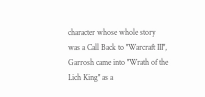character whose whole story was a Call Back to ''Warcraft III'', Garrosh came into ''Wrath of the Lich King'' as a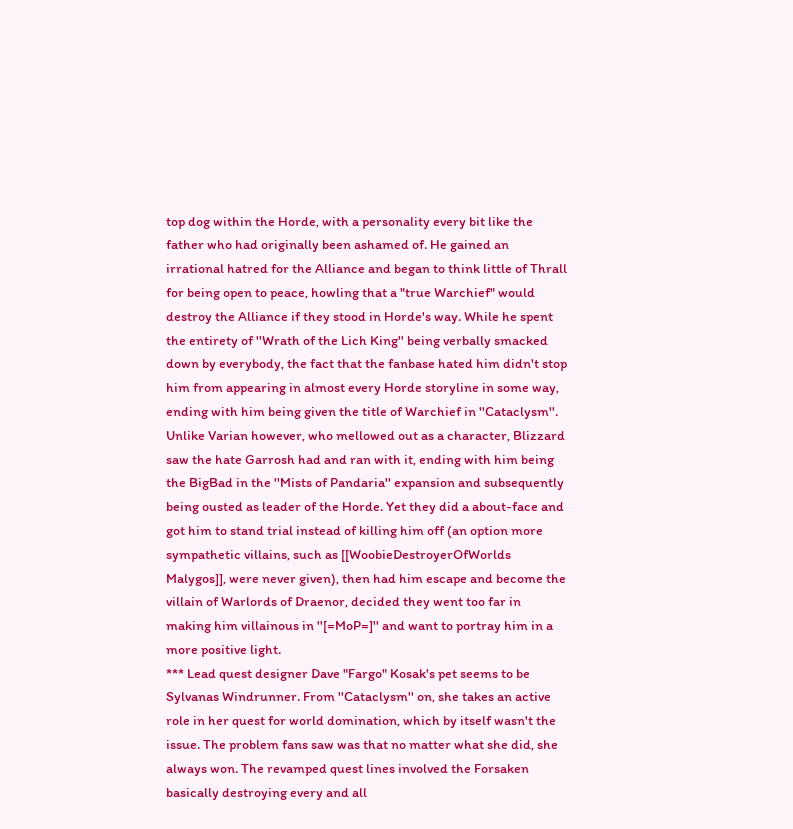top dog within the Horde, with a personality every bit like the father who had originally been ashamed of. He gained an irrational hatred for the Alliance and began to think little of Thrall for being open to peace, howling that a "true Warchief" would destroy the Alliance if they stood in Horde's way. While he spent the entirety of ''Wrath of the Lich King'' being verbally smacked down by everybody, the fact that the fanbase hated him didn't stop him from appearing in almost every Horde storyline in some way, ending with him being given the title of Warchief in ''Cataclysm''. Unlike Varian however, who mellowed out as a character, Blizzard saw the hate Garrosh had and ran with it, ending with him being the BigBad in the ''Mists of Pandaria'' expansion and subsequently being ousted as leader of the Horde. Yet they did a about-face and got him to stand trial instead of killing him off (an option more sympathetic villains, such as [[WoobieDestroyerOfWorlds Malygos]], were never given), then had him escape and become the villain of Warlords of Draenor, decided they went too far in making him villainous in ''[=MoP=]'' and want to portray him in a more positive light.
*** Lead quest designer Dave "Fargo" Kosak's pet seems to be Sylvanas Windrunner. From ''Cataclysm'' on, she takes an active role in her quest for world domination, which by itself wasn't the issue. The problem fans saw was that no matter what she did, she always won. The revamped quest lines involved the Forsaken basically destroying every and all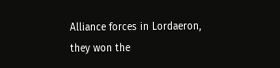Alliance forces in Lordaeron, they won the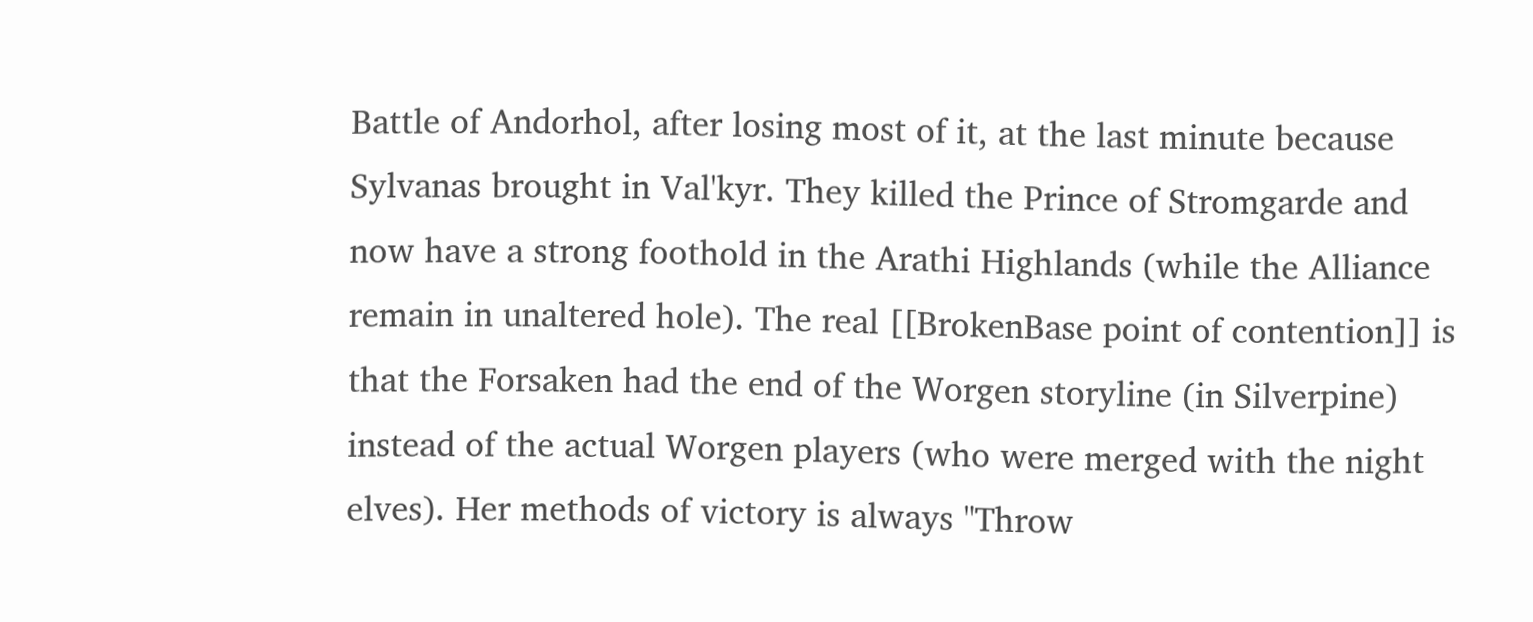Battle of Andorhol, after losing most of it, at the last minute because Sylvanas brought in Val'kyr. They killed the Prince of Stromgarde and now have a strong foothold in the Arathi Highlands (while the Alliance remain in unaltered hole). The real [[BrokenBase point of contention]] is that the Forsaken had the end of the Worgen storyline (in Silverpine) instead of the actual Worgen players (who were merged with the night elves). Her methods of victory is always "Throw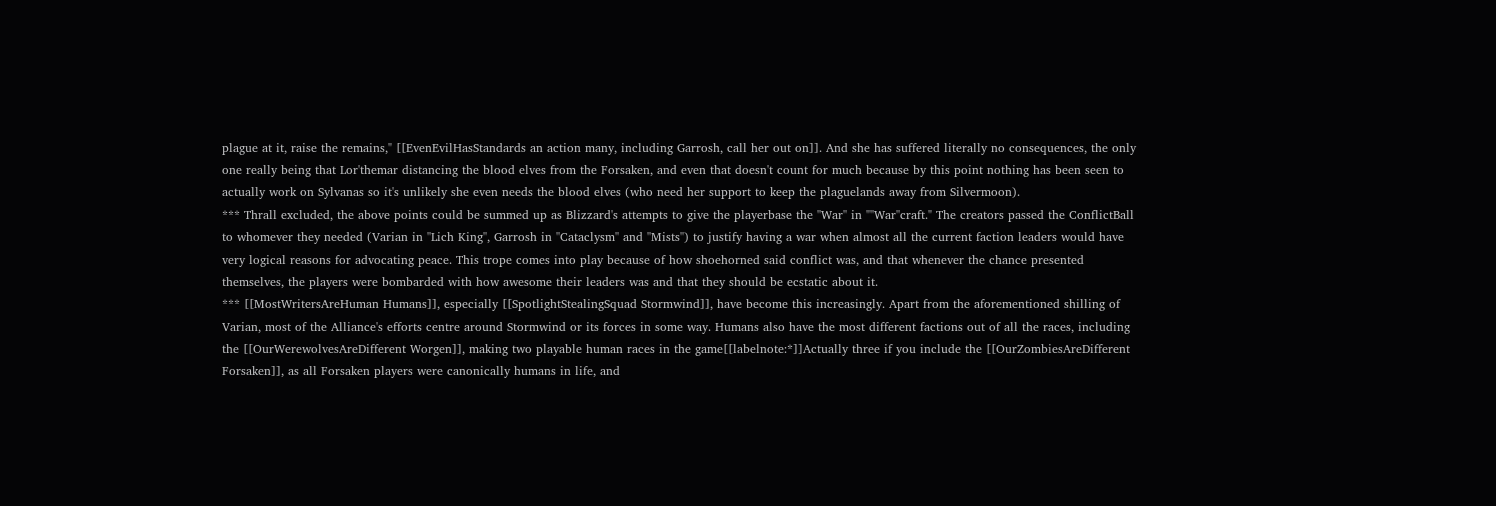plague at it, raise the remains," [[EvenEvilHasStandards an action many, including Garrosh, call her out on]]. And she has suffered literally no consequences, the only one really being that Lor'themar distancing the blood elves from the Forsaken, and even that doesn't count for much because by this point nothing has been seen to actually work on Sylvanas so it's unlikely she even needs the blood elves (who need her support to keep the plaguelands away from Silvermoon).
*** Thrall excluded, the above points could be summed up as Blizzard's attempts to give the playerbase the ''War'' in "''War''craft." The creators passed the ConflictBall to whomever they needed (Varian in ''Lich King'', Garrosh in ''Cataclysm'' and ''Mists'') to justify having a war when almost all the current faction leaders would have very logical reasons for advocating peace. This trope comes into play because of how shoehorned said conflict was, and that whenever the chance presented themselves, the players were bombarded with how awesome their leaders was and that they should be ecstatic about it.
*** [[MostWritersAreHuman Humans]], especially [[SpotlightStealingSquad Stormwind]], have become this increasingly. Apart from the aforementioned shilling of Varian, most of the Alliance's efforts centre around Stormwind or its forces in some way. Humans also have the most different factions out of all the races, including the [[OurWerewolvesAreDifferent Worgen]], making two playable human races in the game[[labelnote:*]]Actually three if you include the [[OurZombiesAreDifferent Forsaken]], as all Forsaken players were canonically humans in life, and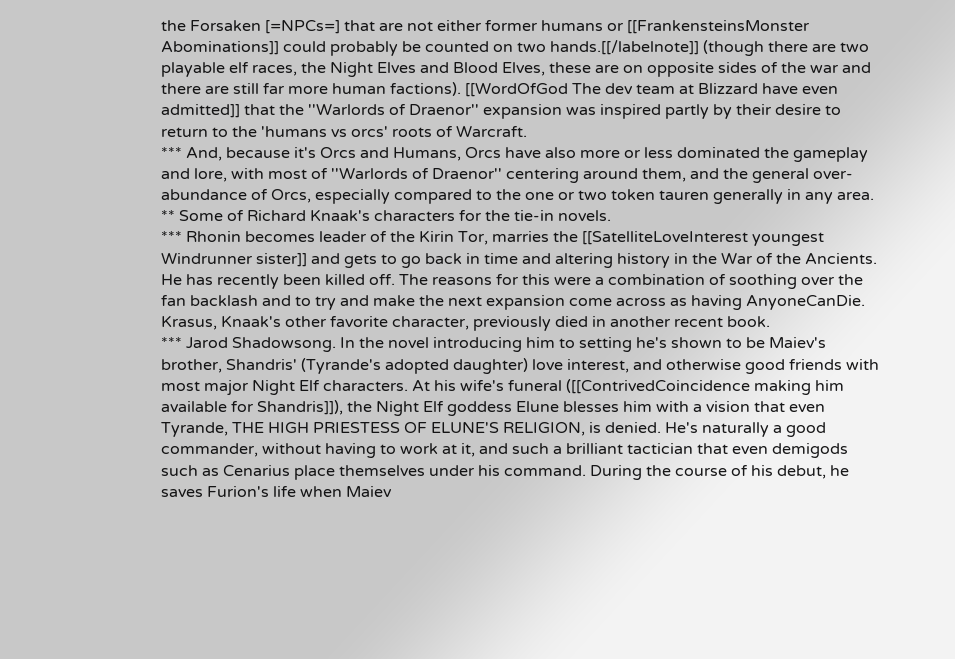the Forsaken [=NPCs=] that are not either former humans or [[FrankensteinsMonster Abominations]] could probably be counted on two hands.[[/labelnote]] (though there are two playable elf races, the Night Elves and Blood Elves, these are on opposite sides of the war and there are still far more human factions). [[WordOfGod The dev team at Blizzard have even admitted]] that the ''Warlords of Draenor'' expansion was inspired partly by their desire to return to the 'humans vs orcs' roots of Warcraft.
*** And, because it's Orcs and Humans, Orcs have also more or less dominated the gameplay and lore, with most of ''Warlords of Draenor'' centering around them, and the general over-abundance of Orcs, especially compared to the one or two token tauren generally in any area.
** Some of Richard Knaak's characters for the tie-in novels.
*** Rhonin becomes leader of the Kirin Tor, marries the [[SatelliteLoveInterest youngest Windrunner sister]] and gets to go back in time and altering history in the War of the Ancients. He has recently been killed off. The reasons for this were a combination of soothing over the fan backlash and to try and make the next expansion come across as having AnyoneCanDie. Krasus, Knaak's other favorite character, previously died in another recent book.
*** Jarod Shadowsong. In the novel introducing him to setting he's shown to be Maiev's brother, Shandris' (Tyrande's adopted daughter) love interest, and otherwise good friends with most major Night Elf characters. At his wife's funeral ([[ContrivedCoincidence making him available for Shandris]]), the Night Elf goddess Elune blesses him with a vision that even Tyrande, THE HIGH PRIESTESS OF ELUNE'S RELIGION, is denied. He's naturally a good commander, without having to work at it, and such a brilliant tactician that even demigods such as Cenarius place themselves under his command. During the course of his debut, he saves Furion's life when Maiev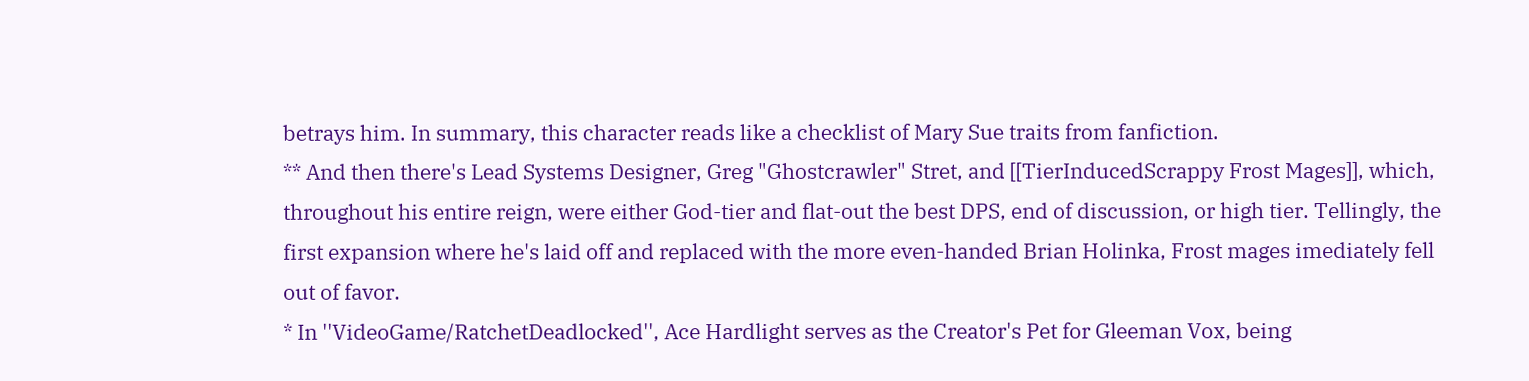betrays him. In summary, this character reads like a checklist of Mary Sue traits from fanfiction.
** And then there's Lead Systems Designer, Greg "Ghostcrawler" Stret, and [[TierInducedScrappy Frost Mages]], which, throughout his entire reign, were either God-tier and flat-out the best DPS, end of discussion, or high tier. Tellingly, the first expansion where he's laid off and replaced with the more even-handed Brian Holinka, Frost mages imediately fell out of favor.
* In ''VideoGame/RatchetDeadlocked'', Ace Hardlight serves as the Creator's Pet for Gleeman Vox, being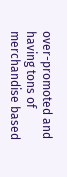over-promoted and having tons of merchandise based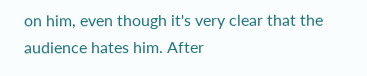on him, even though it's very clear that the audience hates him. After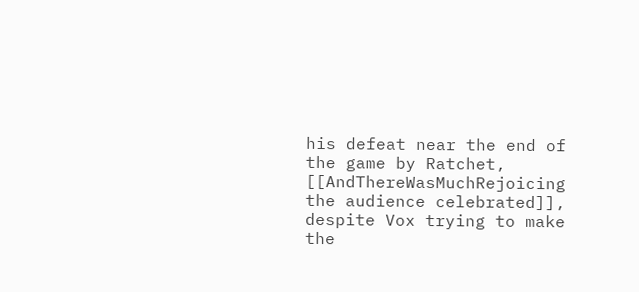his defeat near the end of the game by Ratchet, [[AndThereWasMuchRejoicing the audience celebrated]], despite Vox trying to make the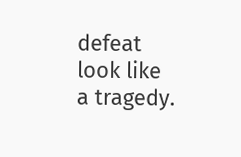defeat look like a tragedy.